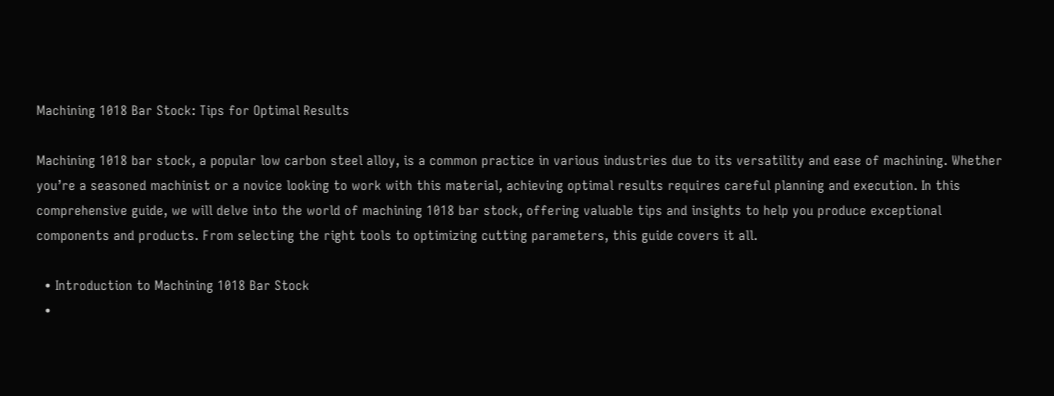Machining 1018 Bar Stock: Tips for Optimal Results

Machining 1018 bar stock, a popular low carbon steel alloy, is a common practice in various industries due to its versatility and ease of machining. Whether you’re a seasoned machinist or a novice looking to work with this material, achieving optimal results requires careful planning and execution. In this comprehensive guide, we will delve into the world of machining 1018 bar stock, offering valuable tips and insights to help you produce exceptional components and products. From selecting the right tools to optimizing cutting parameters, this guide covers it all.

  • Introduction to Machining 1018 Bar Stock
  •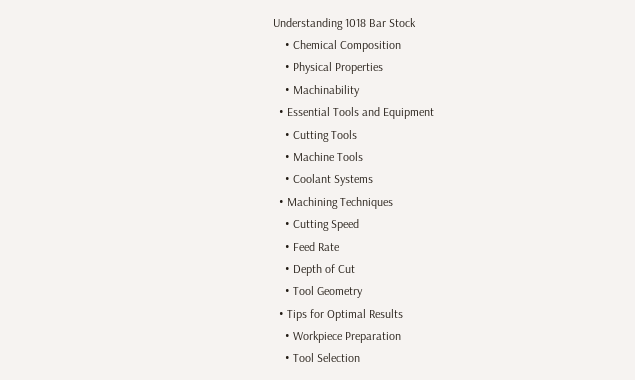Understanding 1018 Bar Stock
    • Chemical Composition
    • Physical Properties
    • Machinability
  • Essential Tools and Equipment
    • Cutting Tools
    • Machine Tools
    • Coolant Systems
  • Machining Techniques
    • Cutting Speed
    • Feed Rate
    • Depth of Cut
    • Tool Geometry
  • Tips for Optimal Results
    • Workpiece Preparation
    • Tool Selection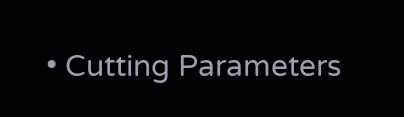• Cutting Parameters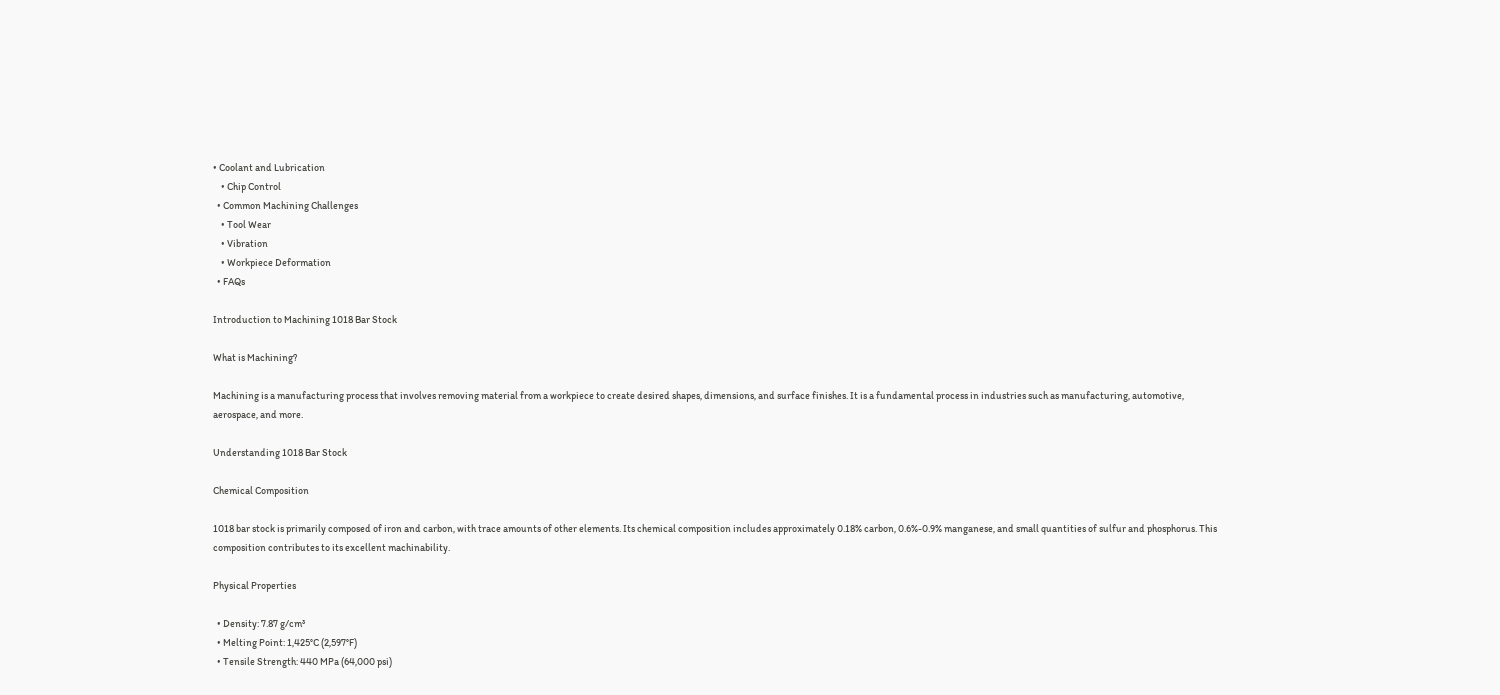• Coolant and Lubrication
    • Chip Control
  • Common Machining Challenges
    • Tool Wear
    • Vibration
    • Workpiece Deformation
  • FAQs

Introduction to Machining 1018 Bar Stock

What is Machining?

Machining is a manufacturing process that involves removing material from a workpiece to create desired shapes, dimensions, and surface finishes. It is a fundamental process in industries such as manufacturing, automotive, aerospace, and more.

Understanding 1018 Bar Stock

Chemical Composition

1018 bar stock is primarily composed of iron and carbon, with trace amounts of other elements. Its chemical composition includes approximately 0.18% carbon, 0.6%-0.9% manganese, and small quantities of sulfur and phosphorus. This composition contributes to its excellent machinability.

Physical Properties

  • Density: 7.87 g/cm³
  • Melting Point: 1,425°C (2,597°F)
  • Tensile Strength: 440 MPa (64,000 psi)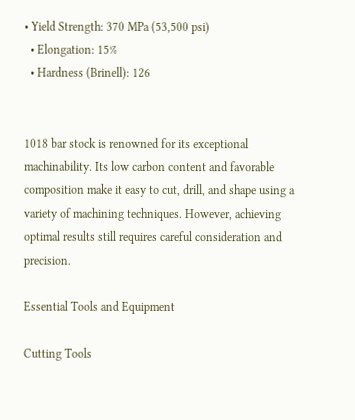• Yield Strength: 370 MPa (53,500 psi)
  • Elongation: 15%
  • Hardness (Brinell): 126


1018 bar stock is renowned for its exceptional machinability. Its low carbon content and favorable composition make it easy to cut, drill, and shape using a variety of machining techniques. However, achieving optimal results still requires careful consideration and precision.

Essential Tools and Equipment

Cutting Tools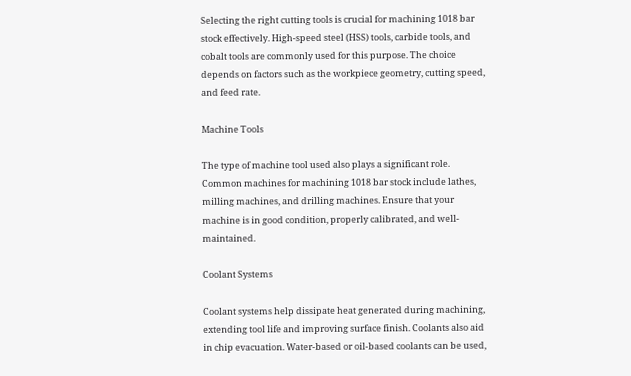Selecting the right cutting tools is crucial for machining 1018 bar stock effectively. High-speed steel (HSS) tools, carbide tools, and cobalt tools are commonly used for this purpose. The choice depends on factors such as the workpiece geometry, cutting speed, and feed rate.

Machine Tools

The type of machine tool used also plays a significant role. Common machines for machining 1018 bar stock include lathes, milling machines, and drilling machines. Ensure that your machine is in good condition, properly calibrated, and well-maintained.

Coolant Systems

Coolant systems help dissipate heat generated during machining, extending tool life and improving surface finish. Coolants also aid in chip evacuation. Water-based or oil-based coolants can be used,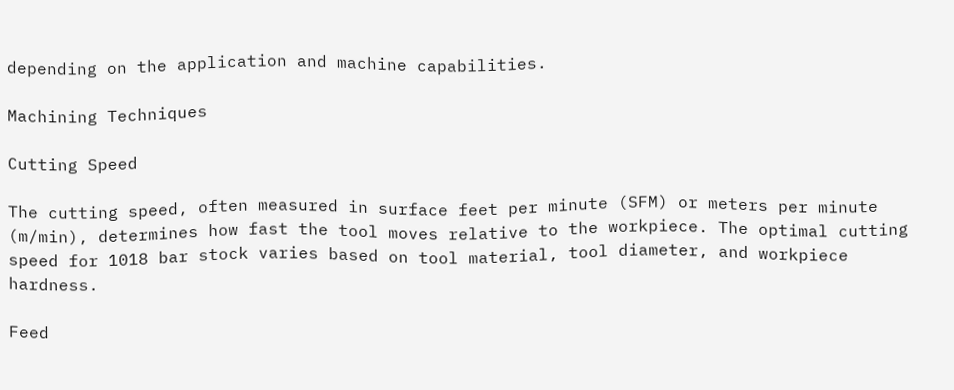depending on the application and machine capabilities.

Machining Techniques

Cutting Speed

The cutting speed, often measured in surface feet per minute (SFM) or meters per minute (m/min), determines how fast the tool moves relative to the workpiece. The optimal cutting speed for 1018 bar stock varies based on tool material, tool diameter, and workpiece hardness.

Feed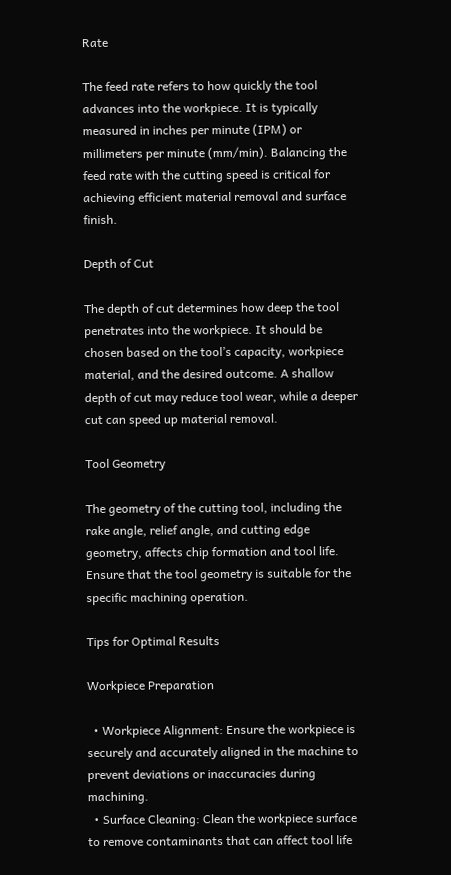Rate

The feed rate refers to how quickly the tool advances into the workpiece. It is typically measured in inches per minute (IPM) or millimeters per minute (mm/min). Balancing the feed rate with the cutting speed is critical for achieving efficient material removal and surface finish.

Depth of Cut

The depth of cut determines how deep the tool penetrates into the workpiece. It should be chosen based on the tool’s capacity, workpiece material, and the desired outcome. A shallow depth of cut may reduce tool wear, while a deeper cut can speed up material removal.

Tool Geometry

The geometry of the cutting tool, including the rake angle, relief angle, and cutting edge geometry, affects chip formation and tool life. Ensure that the tool geometry is suitable for the specific machining operation.

Tips for Optimal Results

Workpiece Preparation

  • Workpiece Alignment: Ensure the workpiece is securely and accurately aligned in the machine to prevent deviations or inaccuracies during machining.
  • Surface Cleaning: Clean the workpiece surface to remove contaminants that can affect tool life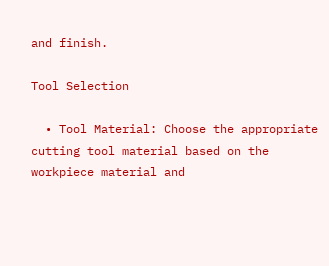and finish.

Tool Selection

  • Tool Material: Choose the appropriate cutting tool material based on the workpiece material and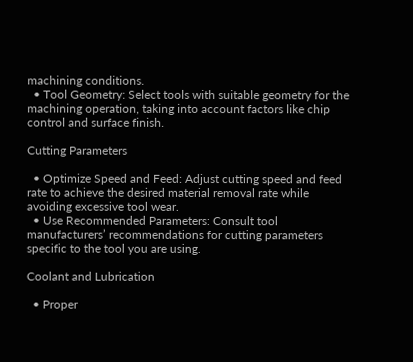machining conditions.
  • Tool Geometry: Select tools with suitable geometry for the machining operation, taking into account factors like chip control and surface finish.

Cutting Parameters

  • Optimize Speed and Feed: Adjust cutting speed and feed rate to achieve the desired material removal rate while avoiding excessive tool wear.
  • Use Recommended Parameters: Consult tool manufacturers’ recommendations for cutting parameters specific to the tool you are using.

Coolant and Lubrication

  • Proper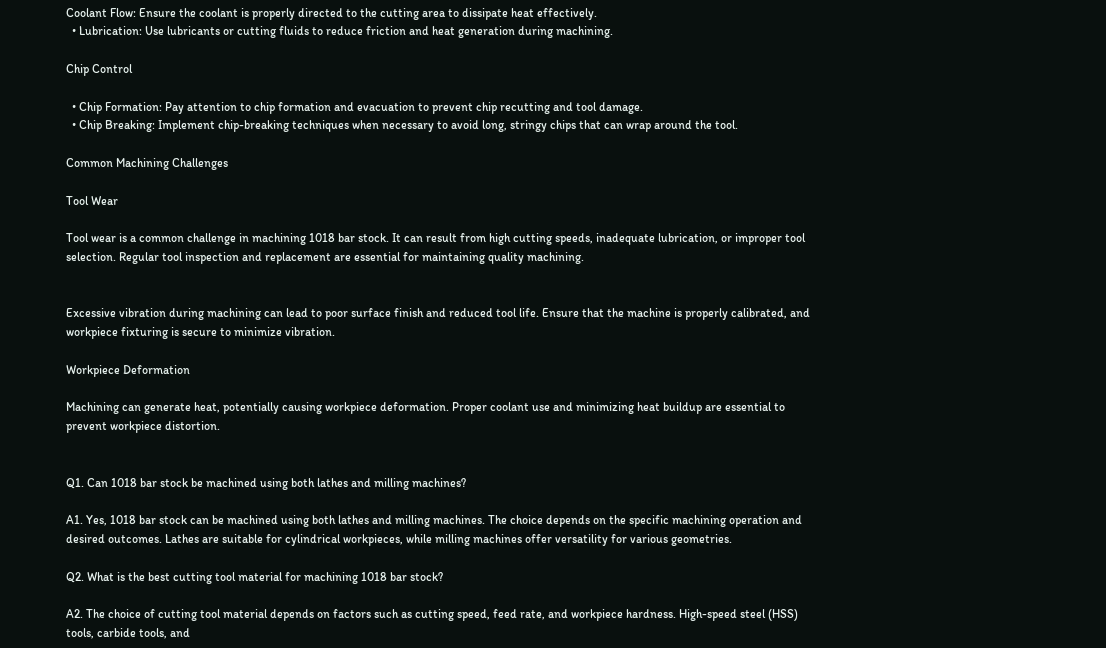Coolant Flow: Ensure the coolant is properly directed to the cutting area to dissipate heat effectively.
  • Lubrication: Use lubricants or cutting fluids to reduce friction and heat generation during machining.

Chip Control

  • Chip Formation: Pay attention to chip formation and evacuation to prevent chip recutting and tool damage.
  • Chip Breaking: Implement chip-breaking techniques when necessary to avoid long, stringy chips that can wrap around the tool.

Common Machining Challenges

Tool Wear

Tool wear is a common challenge in machining 1018 bar stock. It can result from high cutting speeds, inadequate lubrication, or improper tool selection. Regular tool inspection and replacement are essential for maintaining quality machining.


Excessive vibration during machining can lead to poor surface finish and reduced tool life. Ensure that the machine is properly calibrated, and workpiece fixturing is secure to minimize vibration.

Workpiece Deformation

Machining can generate heat, potentially causing workpiece deformation. Proper coolant use and minimizing heat buildup are essential to prevent workpiece distortion.


Q1. Can 1018 bar stock be machined using both lathes and milling machines?

A1. Yes, 1018 bar stock can be machined using both lathes and milling machines. The choice depends on the specific machining operation and desired outcomes. Lathes are suitable for cylindrical workpieces, while milling machines offer versatility for various geometries.

Q2. What is the best cutting tool material for machining 1018 bar stock?

A2. The choice of cutting tool material depends on factors such as cutting speed, feed rate, and workpiece hardness. High-speed steel (HSS) tools, carbide tools, and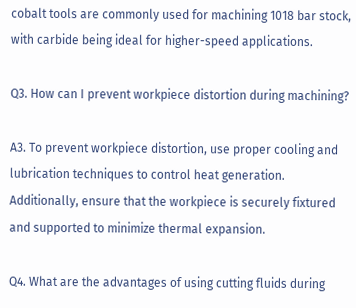cobalt tools are commonly used for machining 1018 bar stock, with carbide being ideal for higher-speed applications.

Q3. How can I prevent workpiece distortion during machining?

A3. To prevent workpiece distortion, use proper cooling and lubrication techniques to control heat generation. Additionally, ensure that the workpiece is securely fixtured and supported to minimize thermal expansion.

Q4. What are the advantages of using cutting fluids during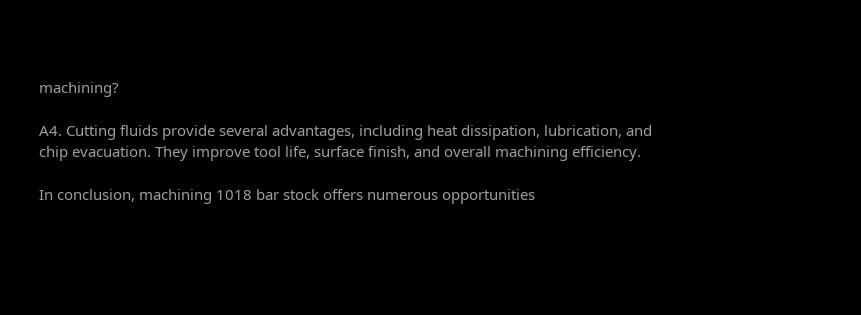machining?

A4. Cutting fluids provide several advantages, including heat dissipation, lubrication, and chip evacuation. They improve tool life, surface finish, and overall machining efficiency.

In conclusion, machining 1018 bar stock offers numerous opportunities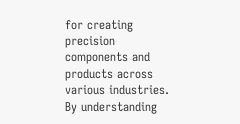for creating precision components and products across various industries. By understanding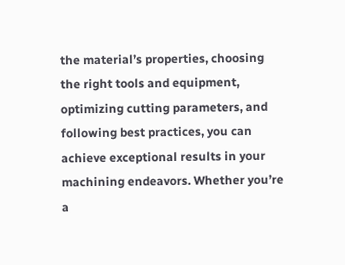the material’s properties, choosing the right tools and equipment, optimizing cutting parameters, and following best practices, you can achieve exceptional results in your machining endeavors. Whether you’re a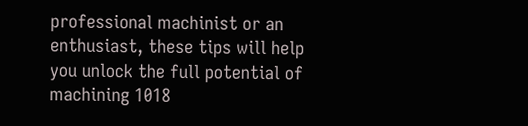professional machinist or an enthusiast, these tips will help you unlock the full potential of machining 1018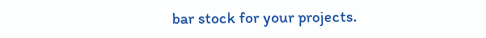bar stock for your projects.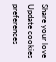Share your love
Update cookies preferences